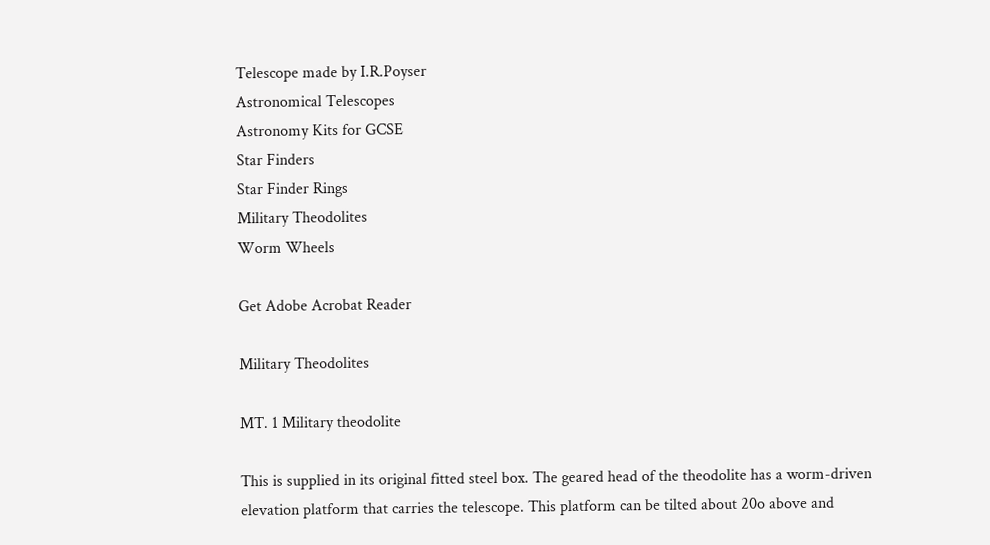Telescope made by I.R.Poyser
Astronomical Telescopes
Astronomy Kits for GCSE
Star Finders
Star Finder Rings
Military Theodolites
Worm Wheels

Get Adobe Acrobat Reader

Military Theodolites

MT. 1 Military theodolite

This is supplied in its original fitted steel box. The geared head of the theodolite has a worm-driven elevation platform that carries the telescope. This platform can be tilted about 20o above and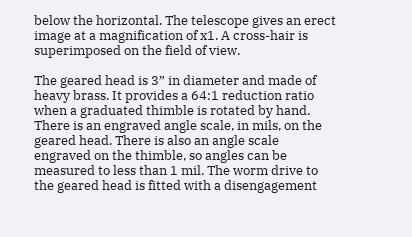below the horizontal. The telescope gives an erect image at a magnification of x1. A cross-hair is superimposed on the field of view.

The geared head is 3” in diameter and made of heavy brass. It provides a 64:1 reduction ratio when a graduated thimble is rotated by hand. There is an engraved angle scale, in mils, on the geared head. There is also an angle scale engraved on the thimble, so angles can be measured to less than 1 mil. The worm drive to the geared head is fitted with a disengagement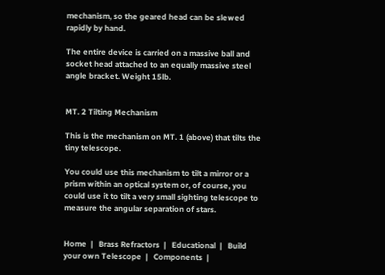mechanism, so the geared head can be slewed rapidly by hand.

The entire device is carried on a massive ball and socket head attached to an equally massive steel angle bracket. Weight 15lb.


MT. 2 Tilting Mechanism

This is the mechanism on MT. 1 (above) that tilts the tiny telescope.

You could use this mechanism to tilt a mirror or a prism within an optical system or, of course, you could use it to tilt a very small sighting telescope to measure the angular separation of stars.


Home  |   Brass Refractors  |   Educational  |   Build your own Telescope  |   Components  |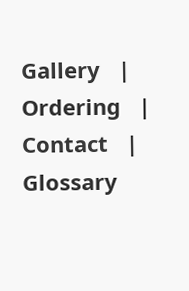Gallery   |   Ordering   |   Contact   |   Glossary